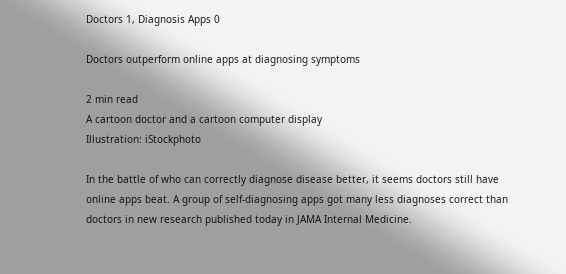Doctors 1, Diagnosis Apps 0

Doctors outperform online apps at diagnosing symptoms

2 min read
A cartoon doctor and a cartoon computer display
Illustration: iStockphoto

In the battle of who can correctly diagnose disease better, it seems doctors still have online apps beat. A group of self-diagnosing apps got many less diagnoses correct than doctors in new research published today in JAMA Internal Medicine.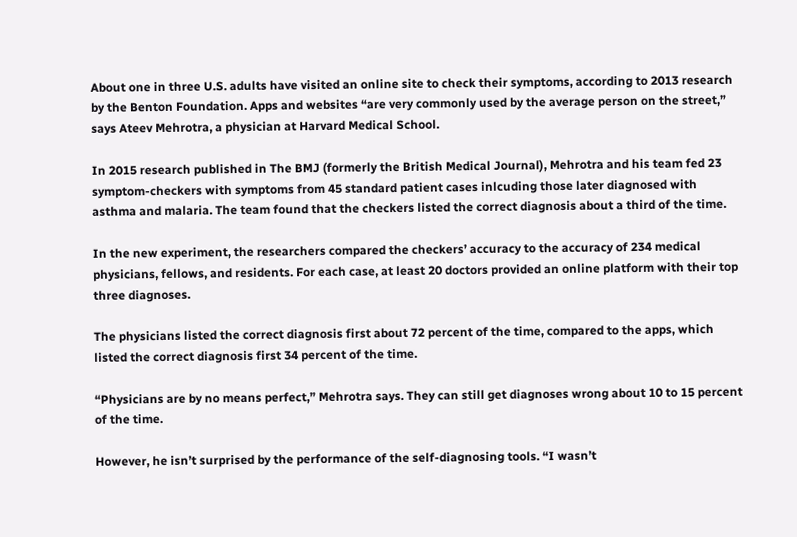About one in three U.S. adults have visited an online site to check their symptoms, according to 2013 research by the Benton Foundation. Apps and websites “are very commonly used by the average person on the street,” says Ateev Mehrotra, a physician at Harvard Medical School.

In 2015 research published in The BMJ (formerly the British Medical Journal), Mehrotra and his team fed 23 symptom-checkers with symptoms from 45 standard patient cases inlcuding those later diagnosed with asthma and malaria. The team found that the checkers listed the correct diagnosis about a third of the time.

In the new experiment, the researchers compared the checkers’ accuracy to the accuracy of 234 medical physicians, fellows, and residents. For each case, at least 20 doctors provided an online platform with their top three diagnoses.

The physicians listed the correct diagnosis first about 72 percent of the time, compared to the apps, which listed the correct diagnosis first 34 percent of the time.

“Physicians are by no means perfect,” Mehrotra says. They can still get diagnoses wrong about 10 to 15 percent of the time.

However, he isn’t surprised by the performance of the self-diagnosing tools. “I wasn’t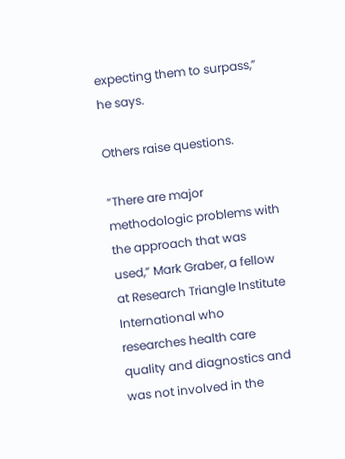expecting them to surpass,” he says.

Others raise questions.

“There are major methodologic problems with the approach that was used,” Mark Graber, a fellow at Research Triangle Institute International who researches health care quality and diagnostics and was not involved in the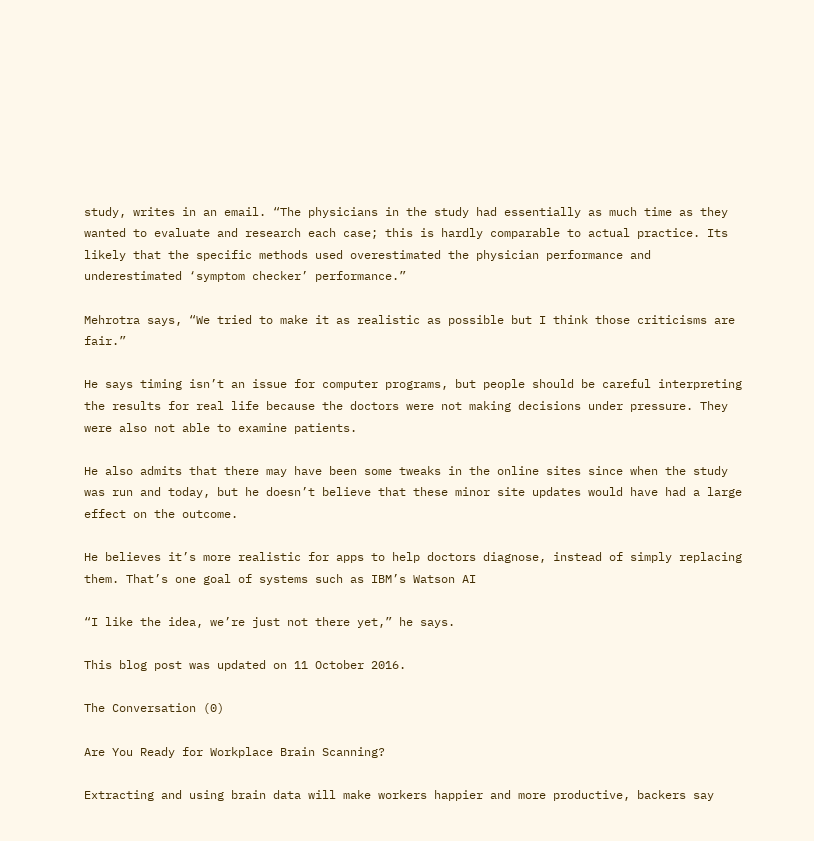study, writes in an email. “The physicians in the study had essentially as much time as they wanted to evaluate and research each case; this is hardly comparable to actual practice. Its likely that the specific methods used overestimated the physician performance and underestimated ‘symptom checker’ performance.”

Mehrotra says, “We tried to make it as realistic as possible but I think those criticisms are fair.”

He says timing isn’t an issue for computer programs, but people should be careful interpreting the results for real life because the doctors were not making decisions under pressure. They were also not able to examine patients.

He also admits that there may have been some tweaks in the online sites since when the study was run and today, but he doesn’t believe that these minor site updates would have had a large effect on the outcome.

He believes it’s more realistic for apps to help doctors diagnose, instead of simply replacing them. That’s one goal of systems such as IBM’s Watson AI

“I like the idea, we’re just not there yet,” he says.

This blog post was updated on 11 October 2016.

The Conversation (0)

Are You Ready for Workplace Brain Scanning?

Extracting and using brain data will make workers happier and more productive, backers say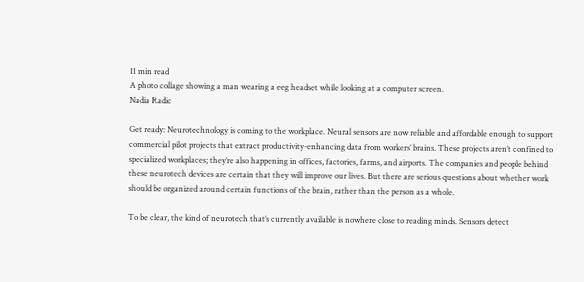11 min read
A photo collage showing a man wearing a eeg headset while looking at a computer screen.
Nadia Radic

Get ready: Neurotechnology is coming to the workplace. Neural sensors are now reliable and affordable enough to support commercial pilot projects that extract productivity-enhancing data from workers’ brains. These projects aren’t confined to specialized workplaces; they’re also happening in offices, factories, farms, and airports. The companies and people behind these neurotech devices are certain that they will improve our lives. But there are serious questions about whether work should be organized around certain functions of the brain, rather than the person as a whole.

To be clear, the kind of neurotech that’s currently available is nowhere close to reading minds. Sensors detect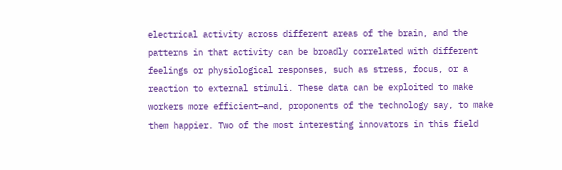electrical activity across different areas of the brain, and the patterns in that activity can be broadly correlated with different feelings or physiological responses, such as stress, focus, or a reaction to external stimuli. These data can be exploited to make workers more efficient—and, proponents of the technology say, to make them happier. Two of the most interesting innovators in this field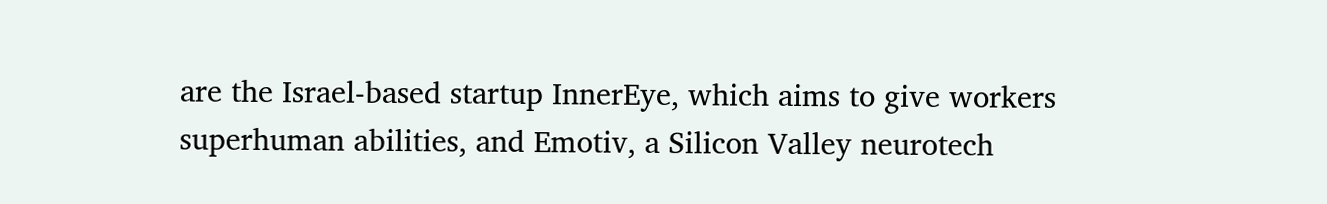are the Israel-based startup InnerEye, which aims to give workers superhuman abilities, and Emotiv, a Silicon Valley neurotech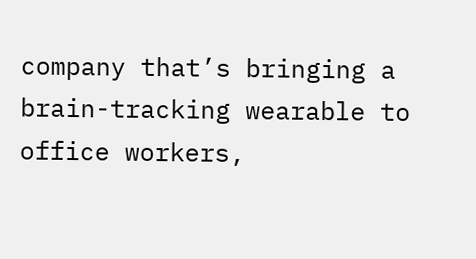company that’s bringing a brain-tracking wearable to office workers,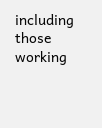including those working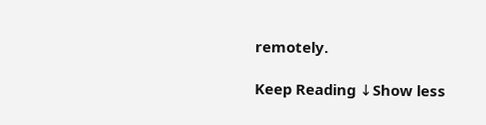remotely.

Keep Reading ↓Show less